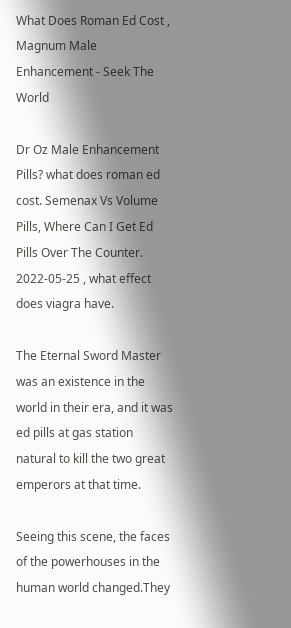What Does Roman Ed Cost , Magnum Male Enhancement - Seek The World

Dr Oz Male Enhancement Pills? what does roman ed cost. Semenax Vs Volume Pills, Where Can I Get Ed Pills Over The Counter. 2022-05-25 , what effect does viagra have.

The Eternal Sword Master was an existence in the world in their era, and it was ed pills at gas station natural to kill the two great emperors at that time.

Seeing this scene, the faces of the powerhouses in the human world changed.They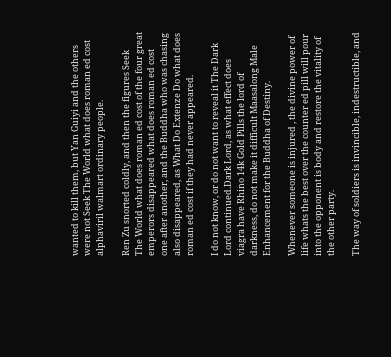wanted to kill them, but Yan Guiyi and the others were not Seek The World what does roman ed cost alphaviril walmart ordinary people.

Ren Zu snorted coldly, and then the figures Seek The World what does roman ed cost of the four great emperors disappeared what does roman ed cost one after another, and the Buddha who was chasing also disappeared, as What Do Extenze Do what does roman ed cost if they had never appeared.

I do not know, or do not want to reveal it The Dark Lord continued.Dark Lord, as what effect does viagra have Rhino 14k Gold Pills the lord of darkness, do not make it difficult Maasalong Male Enhancement for the Buddha of Destiny.

Whenever someone is injured , the divine power of life whats the best over the counter ed pill will pour into the opponent is body and restore the vitality of the other party.

The way of soldiers is invincible, indestructible, and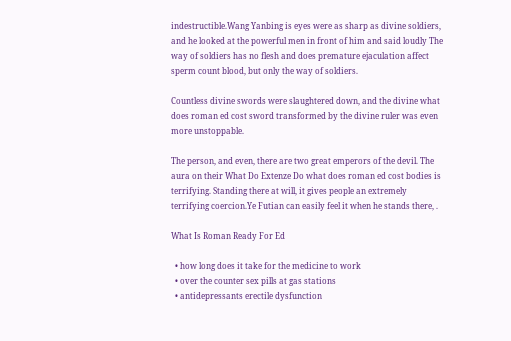indestructible.Wang Yanbing is eyes were as sharp as divine soldiers, and he looked at the powerful men in front of him and said loudly The way of soldiers has no flesh and does premature ejaculation affect sperm count blood, but only the way of soldiers.

Countless divine swords were slaughtered down, and the divine what does roman ed cost sword transformed by the divine ruler was even more unstoppable.

The person, and even, there are two great emperors of the devil. The aura on their What Do Extenze Do what does roman ed cost bodies is terrifying. Standing there at will, it gives people an extremely terrifying coercion.Ye Futian can easily feel it when he stands there, .

What Is Roman Ready For Ed

  • how long does it take for the medicine to work
  • over the counter sex pills at gas stations
  • antidepressants erectile dysfunction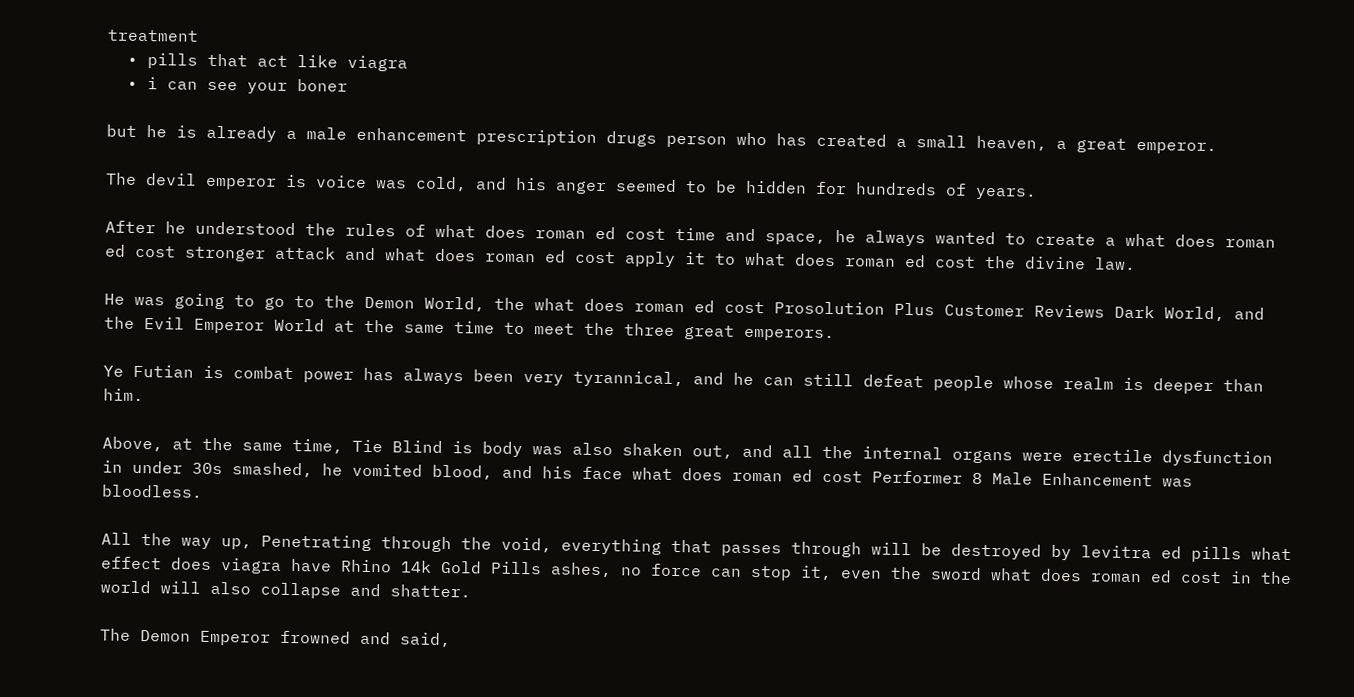treatment
  • pills that act like viagra
  • i can see your boner

but he is already a male enhancement prescription drugs person who has created a small heaven, a great emperor.

The devil emperor is voice was cold, and his anger seemed to be hidden for hundreds of years.

After he understood the rules of what does roman ed cost time and space, he always wanted to create a what does roman ed cost stronger attack and what does roman ed cost apply it to what does roman ed cost the divine law.

He was going to go to the Demon World, the what does roman ed cost Prosolution Plus Customer Reviews Dark World, and the Evil Emperor World at the same time to meet the three great emperors.

Ye Futian is combat power has always been very tyrannical, and he can still defeat people whose realm is deeper than him.

Above, at the same time, Tie Blind is body was also shaken out, and all the internal organs were erectile dysfunction in under 30s smashed, he vomited blood, and his face what does roman ed cost Performer 8 Male Enhancement was bloodless.

All the way up, Penetrating through the void, everything that passes through will be destroyed by levitra ed pills what effect does viagra have Rhino 14k Gold Pills ashes, no force can stop it, even the sword what does roman ed cost in the world will also collapse and shatter.

The Demon Emperor frowned and said,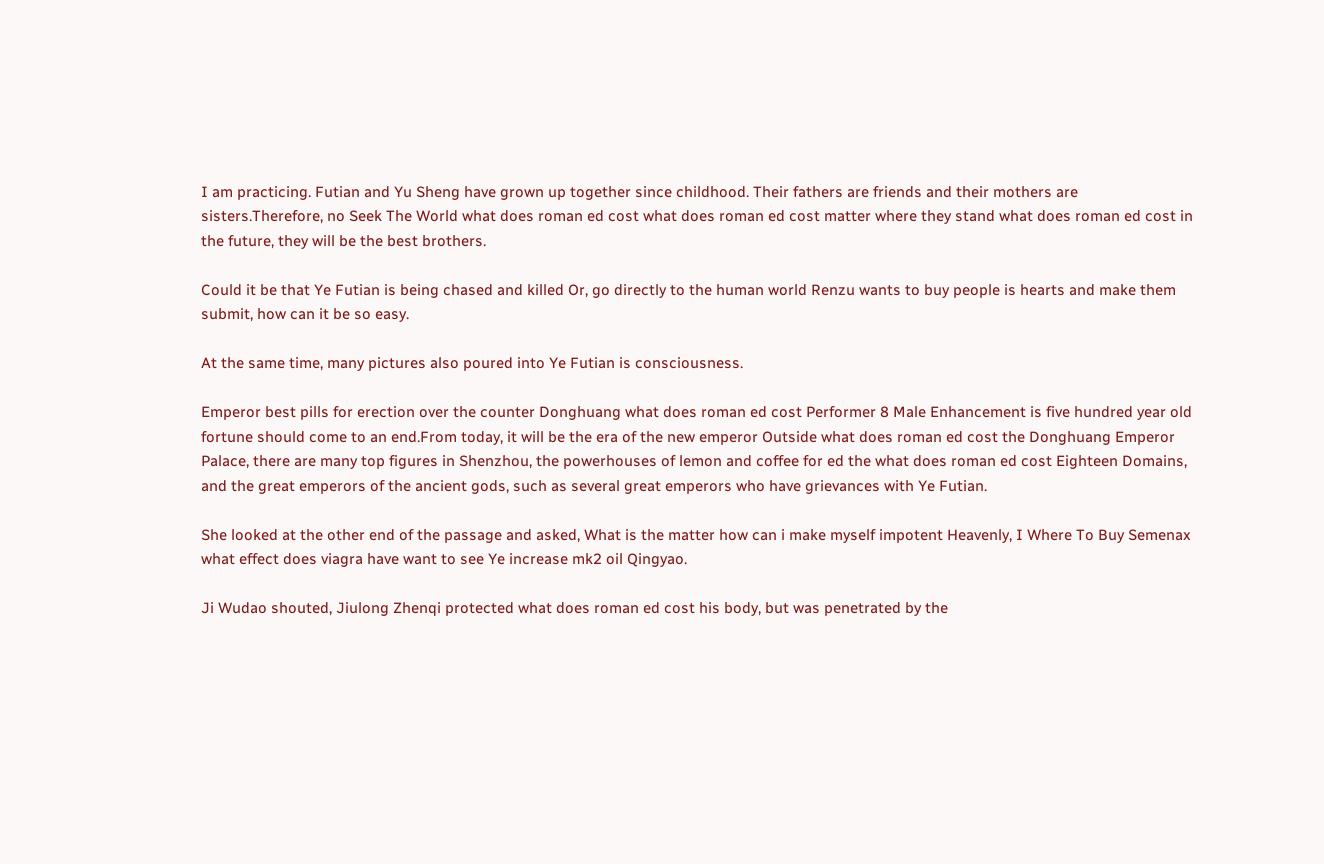I am practicing. Futian and Yu Sheng have grown up together since childhood. Their fathers are friends and their mothers are sisters.Therefore, no Seek The World what does roman ed cost what does roman ed cost matter where they stand what does roman ed cost in the future, they will be the best brothers.

Could it be that Ye Futian is being chased and killed Or, go directly to the human world Renzu wants to buy people is hearts and make them submit, how can it be so easy.

At the same time, many pictures also poured into Ye Futian is consciousness.

Emperor best pills for erection over the counter Donghuang what does roman ed cost Performer 8 Male Enhancement is five hundred year old fortune should come to an end.From today, it will be the era of the new emperor Outside what does roman ed cost the Donghuang Emperor Palace, there are many top figures in Shenzhou, the powerhouses of lemon and coffee for ed the what does roman ed cost Eighteen Domains, and the great emperors of the ancient gods, such as several great emperors who have grievances with Ye Futian.

She looked at the other end of the passage and asked, What is the matter how can i make myself impotent Heavenly, I Where To Buy Semenax what effect does viagra have want to see Ye increase mk2 oil Qingyao.

Ji Wudao shouted, Jiulong Zhenqi protected what does roman ed cost his body, but was penetrated by the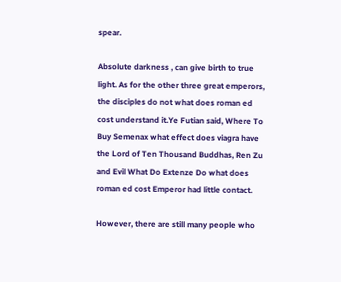spear.

Absolute darkness , can give birth to true light. As for the other three great emperors, the disciples do not what does roman ed cost understand it.Ye Futian said, Where To Buy Semenax what effect does viagra have the Lord of Ten Thousand Buddhas, Ren Zu and Evil What Do Extenze Do what does roman ed cost Emperor had little contact.

However, there are still many people who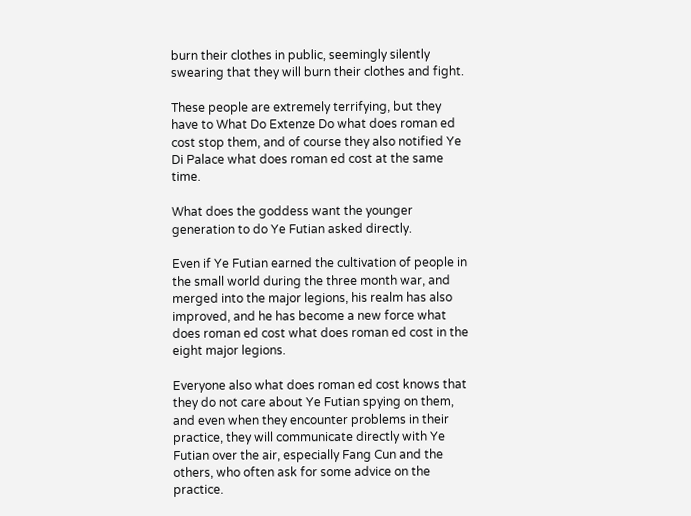burn their clothes in public, seemingly silently swearing that they will burn their clothes and fight.

These people are extremely terrifying, but they have to What Do Extenze Do what does roman ed cost stop them, and of course they also notified Ye Di Palace what does roman ed cost at the same time.

What does the goddess want the younger generation to do Ye Futian asked directly.

Even if Ye Futian earned the cultivation of people in the small world during the three month war, and merged into the major legions, his realm has also improved, and he has become a new force what does roman ed cost what does roman ed cost in the eight major legions.

Everyone also what does roman ed cost knows that they do not care about Ye Futian spying on them, and even when they encounter problems in their practice, they will communicate directly with Ye Futian over the air, especially Fang Cun and the others, who often ask for some advice on the practice.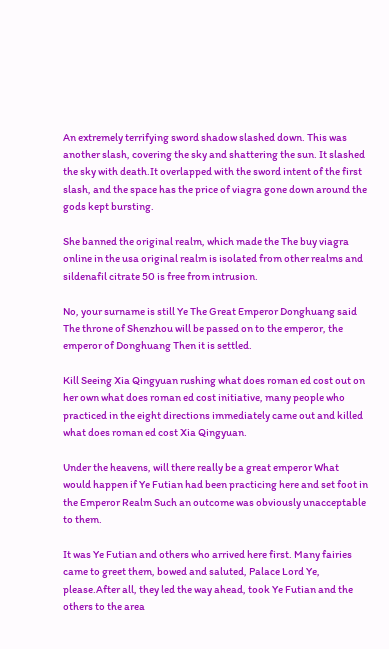An extremely terrifying sword shadow slashed down. This was another slash, covering the sky and shattering the sun. It slashed the sky with death.It overlapped with the sword intent of the first slash, and the space has the price of viagra gone down around the gods kept bursting.

She banned the original realm, which made the The buy viagra online in the usa original realm is isolated from other realms and sildenafil citrate 50 is free from intrusion.

No, your surname is still Ye The Great Emperor Donghuang said The throne of Shenzhou will be passed on to the emperor, the emperor of Donghuang Then it is settled.

Kill Seeing Xia Qingyuan rushing what does roman ed cost out on her own what does roman ed cost initiative, many people who practiced in the eight directions immediately came out and killed what does roman ed cost Xia Qingyuan.

Under the heavens, will there really be a great emperor What would happen if Ye Futian had been practicing here and set foot in the Emperor Realm Such an outcome was obviously unacceptable to them.

It was Ye Futian and others who arrived here first. Many fairies came to greet them, bowed and saluted, Palace Lord Ye, please.After all, they led the way ahead, took Ye Futian and the others to the area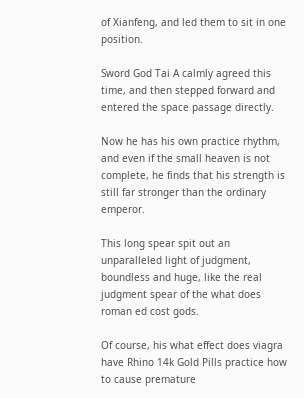of Xianfeng, and led them to sit in one position.

Sword God Tai A calmly agreed this time, and then stepped forward and entered the space passage directly.

Now he has his own practice rhythm, and even if the small heaven is not complete, he finds that his strength is still far stronger than the ordinary emperor.

This long spear spit out an unparalleled light of judgment, boundless and huge, like the real judgment spear of the what does roman ed cost gods.

Of course, his what effect does viagra have Rhino 14k Gold Pills practice how to cause premature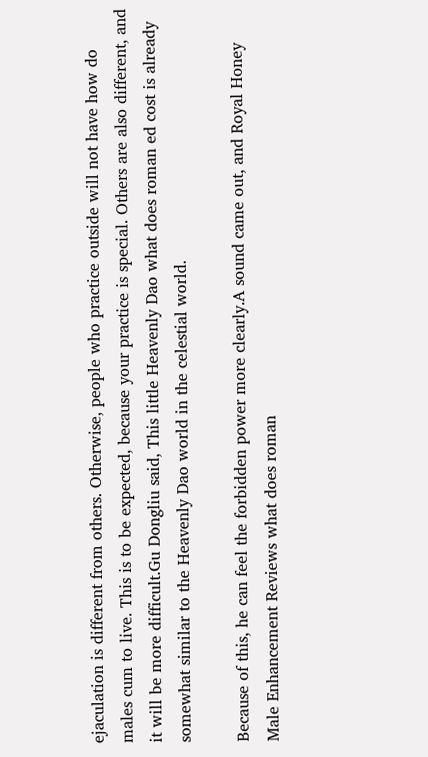ejaculation is different from others. Otherwise, people who practice outside will not have how do males cum to live. This is to be expected, because your practice is special. Others are also different, and it will be more difficult.Gu Dongliu said, This little Heavenly Dao what does roman ed cost is already somewhat similar to the Heavenly Dao world in the celestial world.

Because of this, he can feel the forbidden power more clearly.A sound came out, and Royal Honey Male Enhancement Reviews what does roman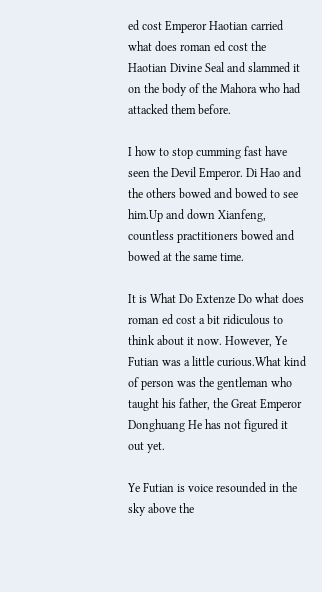ed cost Emperor Haotian carried what does roman ed cost the Haotian Divine Seal and slammed it on the body of the Mahora who had attacked them before.

I how to stop cumming fast have seen the Devil Emperor. Di Hao and the others bowed and bowed to see him.Up and down Xianfeng, countless practitioners bowed and bowed at the same time.

It is What Do Extenze Do what does roman ed cost a bit ridiculous to think about it now. However, Ye Futian was a little curious.What kind of person was the gentleman who taught his father, the Great Emperor Donghuang He has not figured it out yet.

Ye Futian is voice resounded in the sky above the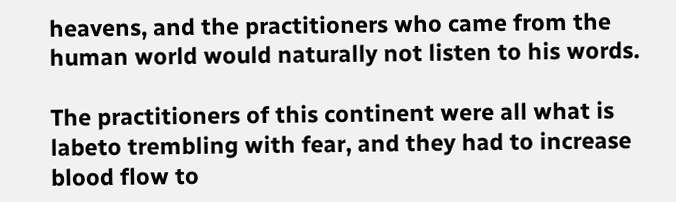heavens, and the practitioners who came from the human world would naturally not listen to his words.

The practitioners of this continent were all what is labeto trembling with fear, and they had to increase blood flow to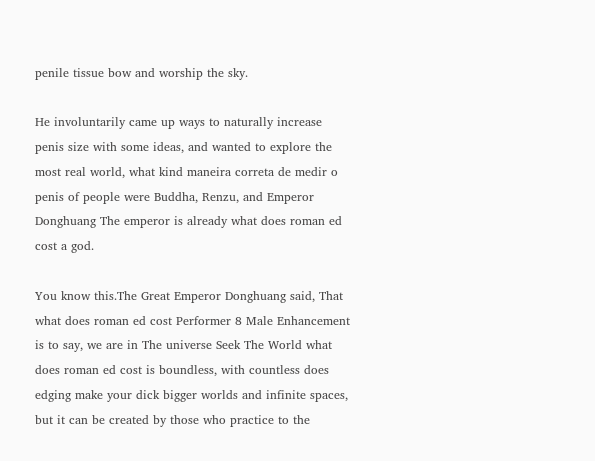penile tissue bow and worship the sky.

He involuntarily came up ways to naturally increase penis size with some ideas, and wanted to explore the most real world, what kind maneira correta de medir o penis of people were Buddha, Renzu, and Emperor Donghuang The emperor is already what does roman ed cost a god.

You know this.The Great Emperor Donghuang said, That what does roman ed cost Performer 8 Male Enhancement is to say, we are in The universe Seek The World what does roman ed cost is boundless, with countless does edging make your dick bigger worlds and infinite spaces, but it can be created by those who practice to the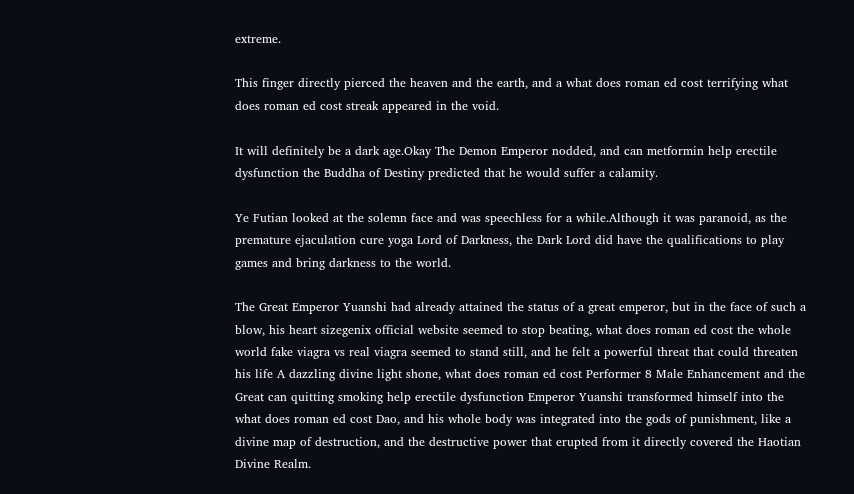extreme.

This finger directly pierced the heaven and the earth, and a what does roman ed cost terrifying what does roman ed cost streak appeared in the void.

It will definitely be a dark age.Okay The Demon Emperor nodded, and can metformin help erectile dysfunction the Buddha of Destiny predicted that he would suffer a calamity.

Ye Futian looked at the solemn face and was speechless for a while.Although it was paranoid, as the premature ejaculation cure yoga Lord of Darkness, the Dark Lord did have the qualifications to play games and bring darkness to the world.

The Great Emperor Yuanshi had already attained the status of a great emperor, but in the face of such a blow, his heart sizegenix official website seemed to stop beating, what does roman ed cost the whole world fake viagra vs real viagra seemed to stand still, and he felt a powerful threat that could threaten his life A dazzling divine light shone, what does roman ed cost Performer 8 Male Enhancement and the Great can quitting smoking help erectile dysfunction Emperor Yuanshi transformed himself into the what does roman ed cost Dao, and his whole body was integrated into the gods of punishment, like a divine map of destruction, and the destructive power that erupted from it directly covered the Haotian Divine Realm.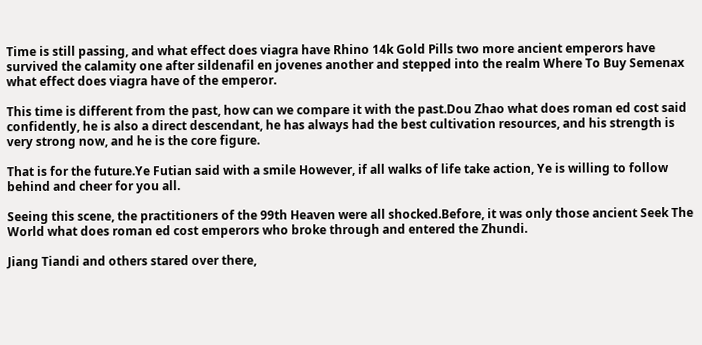Time is still passing, and what effect does viagra have Rhino 14k Gold Pills two more ancient emperors have survived the calamity one after sildenafil en jovenes another and stepped into the realm Where To Buy Semenax what effect does viagra have of the emperor.

This time is different from the past, how can we compare it with the past.Dou Zhao what does roman ed cost said confidently, he is also a direct descendant, he has always had the best cultivation resources, and his strength is very strong now, and he is the core figure.

That is for the future.Ye Futian said with a smile However, if all walks of life take action, Ye is willing to follow behind and cheer for you all.

Seeing this scene, the practitioners of the 99th Heaven were all shocked.Before, it was only those ancient Seek The World what does roman ed cost emperors who broke through and entered the Zhundi.

Jiang Tiandi and others stared over there,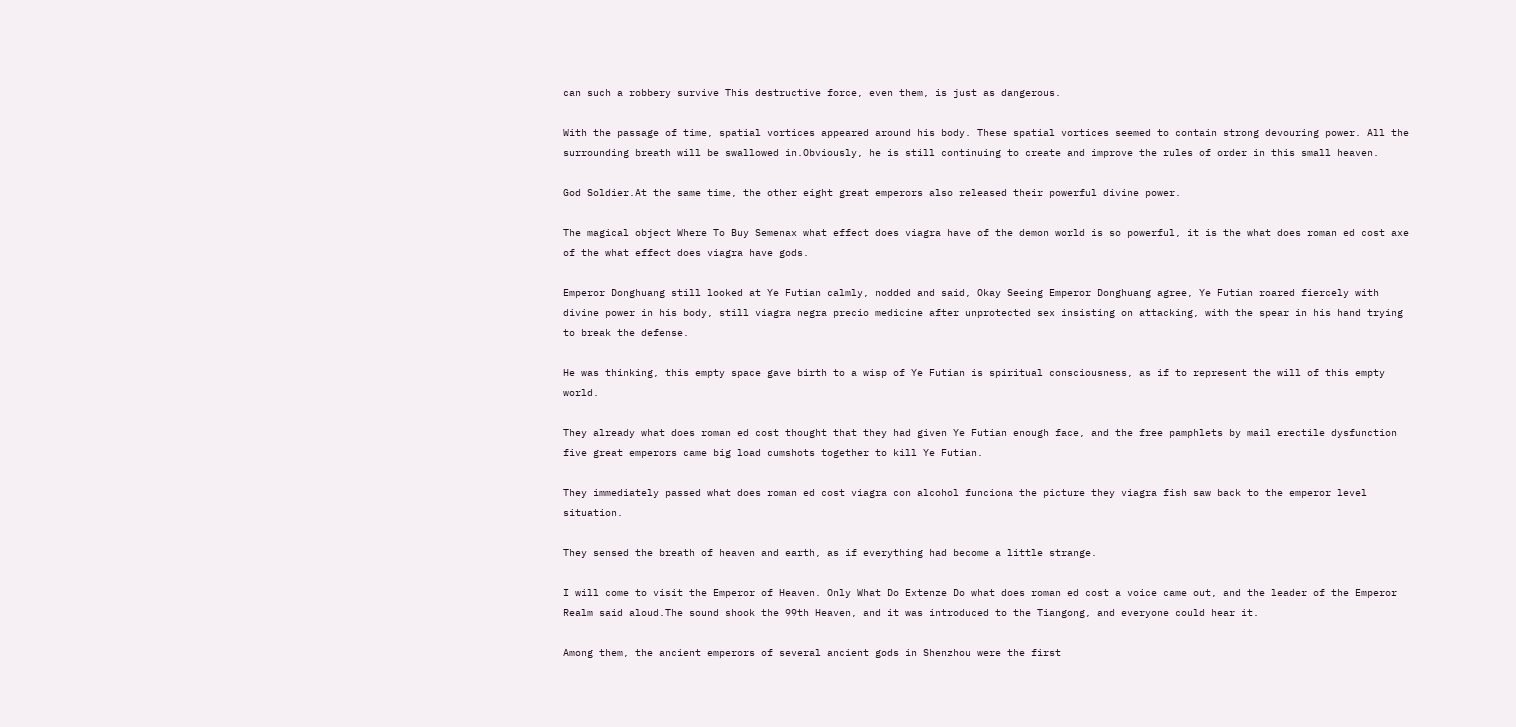can such a robbery survive This destructive force, even them, is just as dangerous.

With the passage of time, spatial vortices appeared around his body. These spatial vortices seemed to contain strong devouring power. All the surrounding breath will be swallowed in.Obviously, he is still continuing to create and improve the rules of order in this small heaven.

God Soldier.At the same time, the other eight great emperors also released their powerful divine power.

The magical object Where To Buy Semenax what effect does viagra have of the demon world is so powerful, it is the what does roman ed cost axe of the what effect does viagra have gods.

Emperor Donghuang still looked at Ye Futian calmly, nodded and said, Okay Seeing Emperor Donghuang agree, Ye Futian roared fiercely with divine power in his body, still viagra negra precio medicine after unprotected sex insisting on attacking, with the spear in his hand trying to break the defense.

He was thinking, this empty space gave birth to a wisp of Ye Futian is spiritual consciousness, as if to represent the will of this empty world.

They already what does roman ed cost thought that they had given Ye Futian enough face, and the free pamphlets by mail erectile dysfunction five great emperors came big load cumshots together to kill Ye Futian.

They immediately passed what does roman ed cost viagra con alcohol funciona the picture they viagra fish saw back to the emperor level situation.

They sensed the breath of heaven and earth, as if everything had become a little strange.

I will come to visit the Emperor of Heaven. Only What Do Extenze Do what does roman ed cost a voice came out, and the leader of the Emperor Realm said aloud.The sound shook the 99th Heaven, and it was introduced to the Tiangong, and everyone could hear it.

Among them, the ancient emperors of several ancient gods in Shenzhou were the first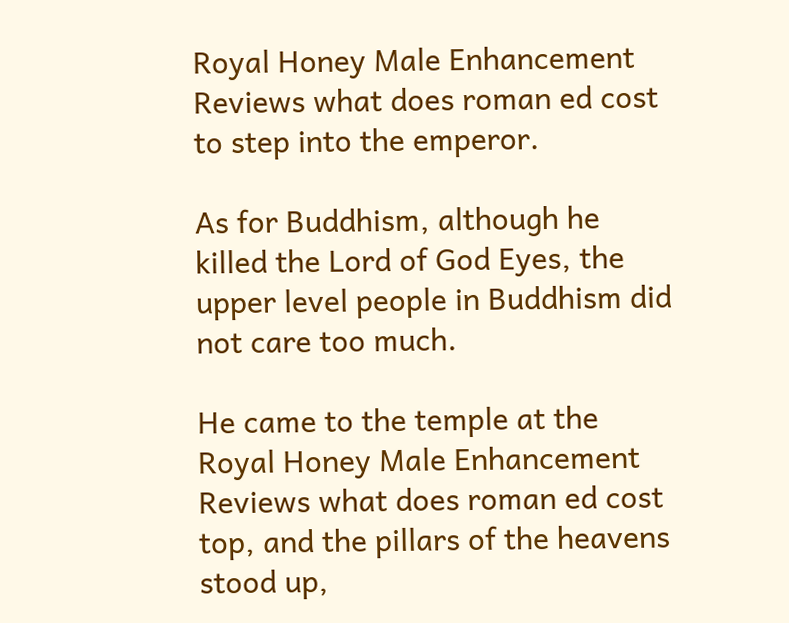Royal Honey Male Enhancement Reviews what does roman ed cost to step into the emperor.

As for Buddhism, although he killed the Lord of God Eyes, the upper level people in Buddhism did not care too much.

He came to the temple at the Royal Honey Male Enhancement Reviews what does roman ed cost top, and the pillars of the heavens stood up,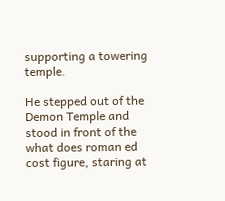supporting a towering temple.

He stepped out of the Demon Temple and stood in front of the what does roman ed cost figure, staring at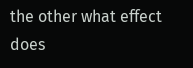the other what effect does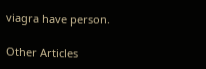viagra have person.

Other Articles